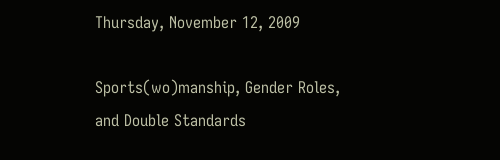Thursday, November 12, 2009

Sports(wo)manship, Gender Roles, and Double Standards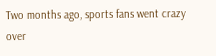Two months ago, sports fans went crazy over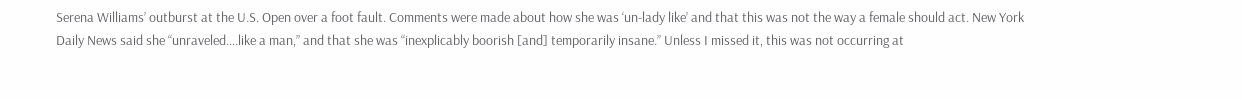Serena Williams’ outburst at the U.S. Open over a foot fault. Comments were made about how she was ‘un-lady like’ and that this was not the way a female should act. New York Daily News said she “unraveled….like a man,” and that she was “inexplicably boorish [and] temporarily insane.” Unless I missed it, this was not occurring at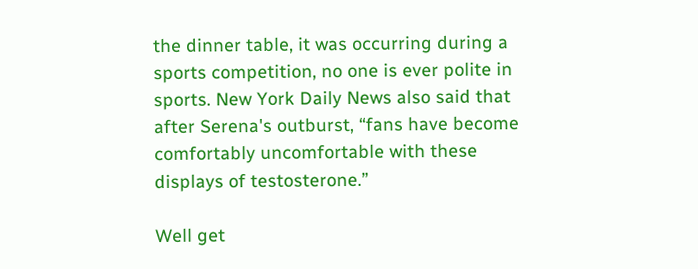the dinner table, it was occurring during a sports competition, no one is ever polite in sports. New York Daily News also said that after Serena's outburst, “fans have become comfortably uncomfortable with these displays of testosterone.”

Well get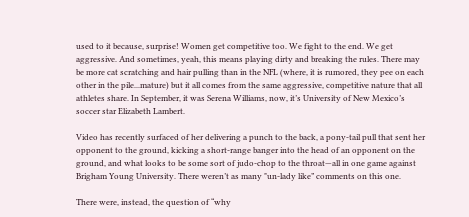used to it because, surprise! Women get competitive too. We fight to the end. We get aggressive. And sometimes, yeah, this means playing dirty and breaking the rules. There may be more cat scratching and hair pulling than in the NFL (where, it is rumored, they pee on each other in the pile...mature) but it all comes from the same aggressive, competitive nature that all athletes share. In September, it was Serena Williams, now, it’s University of New Mexico’s soccer star Elizabeth Lambert.

Video has recently surfaced of her delivering a punch to the back, a pony-tail pull that sent her opponent to the ground, kicking a short-range banger into the head of an opponent on the ground, and what looks to be some sort of judo-chop to the throat—all in one game against Brigham Young University. There weren’t as many "un-lady like” comments on this one.

There were, instead, the question of “why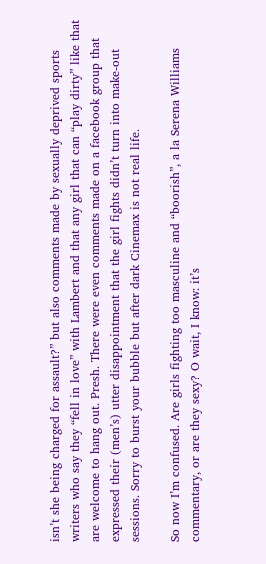isn’t she being charged for assault?” but also comments made by sexually deprived sports writers who say they “fell in love” with Lambert and that any girl that can “play dirty” like that are welcome to hang out. Presh. There were even comments made on a facebook group that expressed their (men’s) utter disappointment that the girl fights didn’t turn into make-out sessions. Sorry to burst your bubble but after dark Cinemax is not real life.

So now I’m confused. Are girls fighting too masculine and “boorish”, a la Serena Williams commentary, or are they sexy? O wait, I know: it’s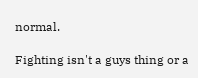normal.

Fighting isn't a guys thing or a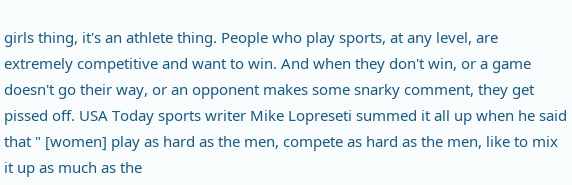girls thing, it's an athlete thing. People who play sports, at any level, are extremely competitive and want to win. And when they don't win, or a game doesn't go their way, or an opponent makes some snarky comment, they get pissed off. USA Today sports writer Mike Lopreseti summed it all up when he said that " [women] play as hard as the men, compete as hard as the men, like to mix it up as much as the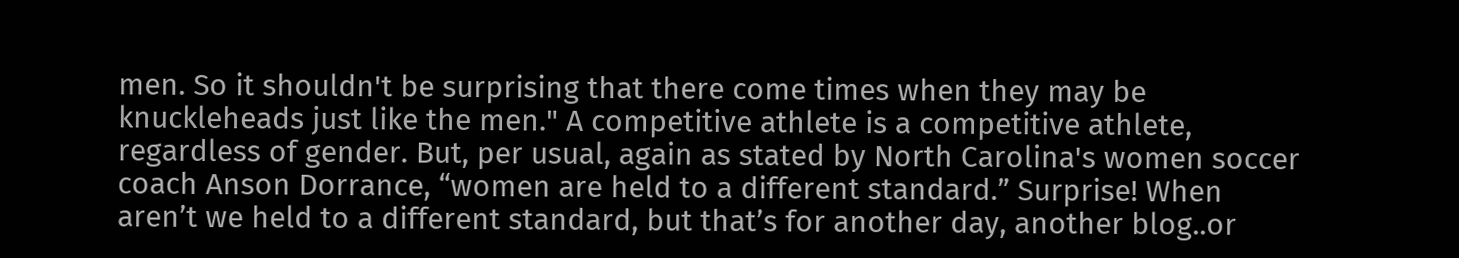men. So it shouldn't be surprising that there come times when they may be knuckleheads just like the men." A competitive athlete is a competitive athlete, regardless of gender. But, per usual, again as stated by North Carolina's women soccer coach Anson Dorrance, “women are held to a different standard.” Surprise! When aren’t we held to a different standard, but that’s for another day, another blog..or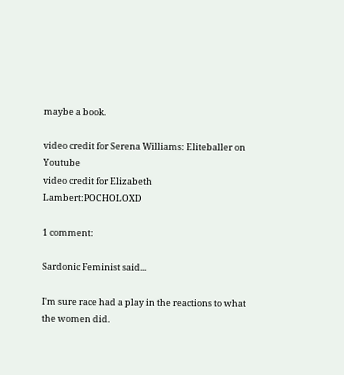maybe a book.

video credit for Serena Williams: Eliteballer on Youtube
video credit for Elizabeth Lambert:POCHOLOXD

1 comment:

Sardonic Feminist said...

I'm sure race had a play in the reactions to what the women did.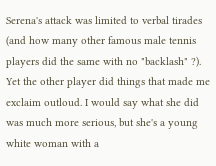Serena's attack was limited to verbal tirades (and how many other famous male tennis players did the same with no "backlash" ?). Yet the other player did things that made me exclaim outloud. I would say what she did was much more serious, but she's a young white woman with a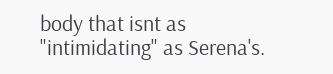body that isnt as "intimidating" as Serena's.